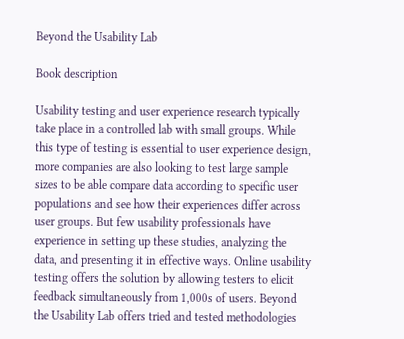Beyond the Usability Lab

Book description

Usability testing and user experience research typically take place in a controlled lab with small groups. While this type of testing is essential to user experience design, more companies are also looking to test large sample sizes to be able compare data according to specific user populations and see how their experiences differ across user groups. But few usability professionals have experience in setting up these studies, analyzing the data, and presenting it in effective ways. Online usability testing offers the solution by allowing testers to elicit feedback simultaneously from 1,000s of users. Beyond the Usability Lab offers tried and tested methodologies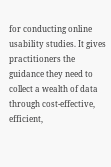for conducting online usability studies. It gives practitioners the guidance they need to collect a wealth of data through cost-effective, efficient,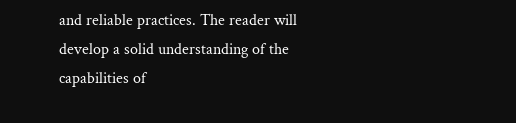and reliable practices. The reader will develop a solid understanding of the capabilities of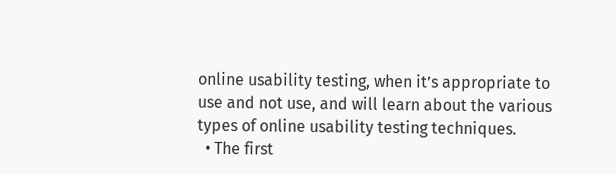online usability testing, when it’s appropriate to use and not use, and will learn about the various types of online usability testing techniques.
  • The first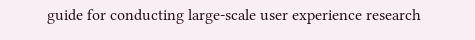guide for conducting large-scale user experience research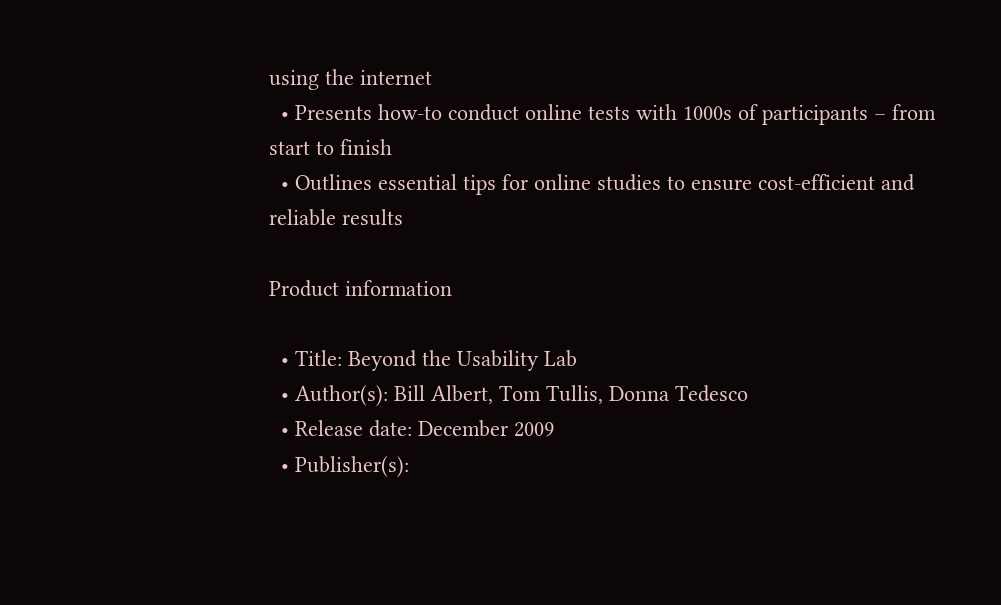using the internet
  • Presents how-to conduct online tests with 1000s of participants – from start to finish
  • Outlines essential tips for online studies to ensure cost-efficient and reliable results

Product information

  • Title: Beyond the Usability Lab
  • Author(s): Bill Albert, Tom Tullis, Donna Tedesco
  • Release date: December 2009
  • Publisher(s):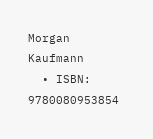Morgan Kaufmann
  • ISBN: 9780080953854